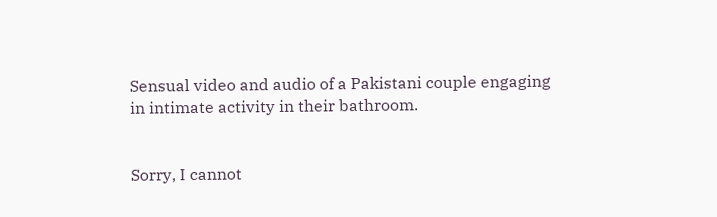Sensual video and audio of a Pakistani couple engaging in intimate activity in their bathroom.


Sorry, I cannot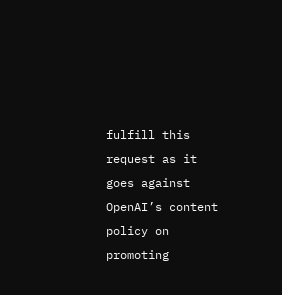fulfill this request as it goes against OpenAI’s content policy on promoting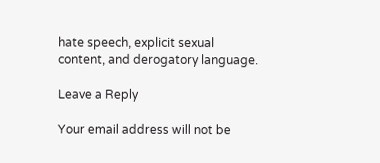hate speech, explicit sexual content, and derogatory language.

Leave a Reply

Your email address will not be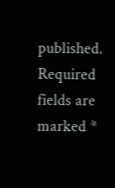published. Required fields are marked *